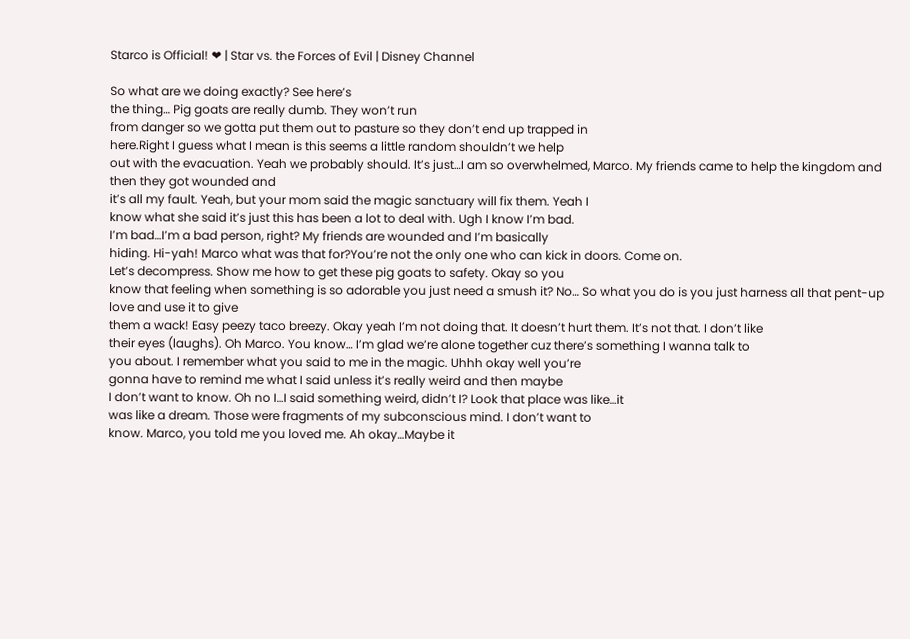Starco is Official! ❤ | Star vs. the Forces of Evil | Disney Channel

So what are we doing exactly? See here’s
the thing… Pig goats are really dumb. They won’t run
from danger so we gotta put them out to pasture so they don’t end up trapped in
here.Right I guess what I mean is this seems a little random shouldn’t we help
out with the evacuation. Yeah we probably should. It’s just…I am so overwhelmed, Marco. My friends came to help the kingdom and then they got wounded and
it’s all my fault. Yeah, but your mom said the magic sanctuary will fix them. Yeah I
know what she said it’s just this has been a lot to deal with. Ugh I know I’m bad.
I’m bad…I’m a bad person, right? My friends are wounded and I’m basically
hiding. Hi-yah! Marco what was that for?You’re not the only one who can kick in doors. Come on.
Let’s decompress. Show me how to get these pig goats to safety. Okay so you
know that feeling when something is so adorable you just need a smush it? No… So what you do is you just harness all that pent-up love and use it to give
them a wack! Easy peezy taco breezy. Okay yeah I’m not doing that. It doesn’t hurt them. It’s not that. I don’t like
their eyes (laughs). Oh Marco. You know… I’m glad we’re alone together cuz there’s something I wanna talk to
you about. I remember what you said to me in the magic. Uhhh okay well you’re
gonna have to remind me what I said unless it’s really weird and then maybe
I don’t want to know. Oh no I…I said something weird, didn’t I? Look that place was like…it
was like a dream. Those were fragments of my subconscious mind. I don’t want to
know. Marco, you told me you loved me. Ah okay…Maybe it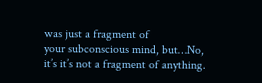was just a fragment of
your subconscious mind, but…No, it’s it’s not a fragment of anything.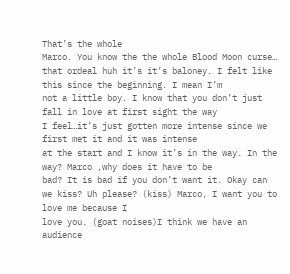That’s the whole
Marco. You know the the whole Blood Moon curse…
that ordeal huh it’s it’s baloney. I felt like this since the beginning. I mean I’m
not a little boy. I know that you don’t just fall in love at first sight the way
I feel…it’s just gotten more intense since we first met it and it was intense
at the start and I know it’s in the way. In the way? Marco ,why does it have to be
bad? It is bad if you don’t want it. Okay can we kiss? Uh please? (kiss) Marco, I want you to love me because I
love you. (goat noises)I think we have an audience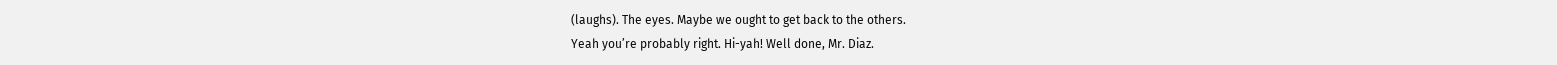(laughs). The eyes. Maybe we ought to get back to the others.
Yeah you’re probably right. Hi-yah! Well done, Mr. Diaz.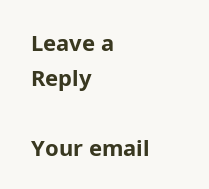Leave a Reply

Your email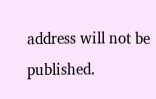address will not be published.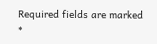Required fields are marked *